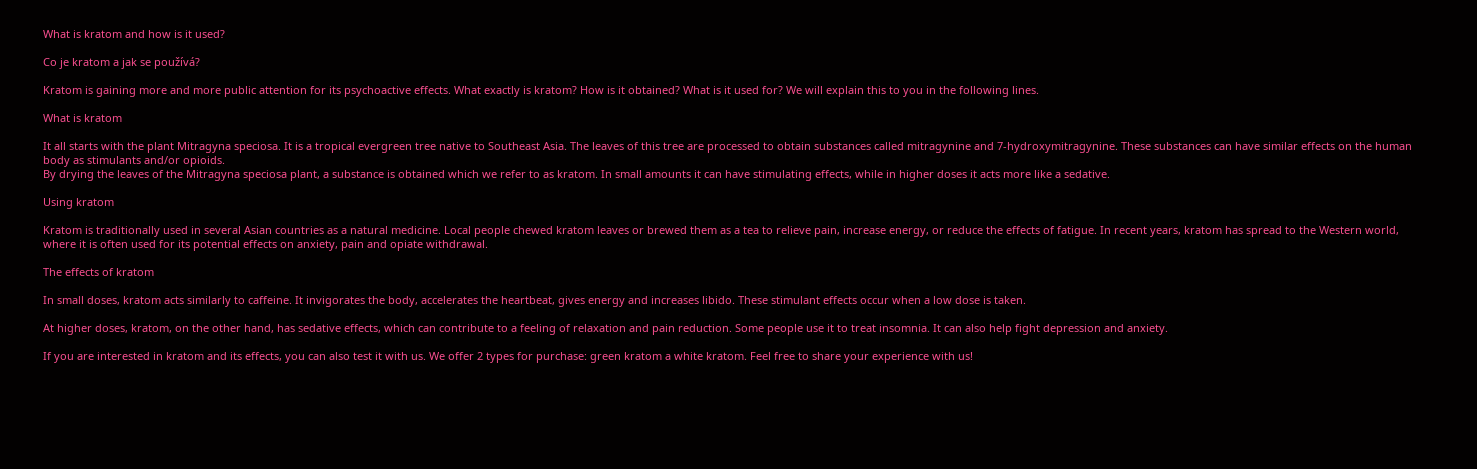What is kratom and how is it used?

Co je kratom a jak se používá?

Kratom is gaining more and more public attention for its psychoactive effects. What exactly is kratom? How is it obtained? What is it used for? We will explain this to you in the following lines.

What is kratom

It all starts with the plant Mitragyna speciosa. It is a tropical evergreen tree native to Southeast Asia. The leaves of this tree are processed to obtain substances called mitragynine and 7-hydroxymitragynine. These substances can have similar effects on the human body as stimulants and/or opioids.
By drying the leaves of the Mitragyna speciosa plant, a substance is obtained which we refer to as kratom. In small amounts it can have stimulating effects, while in higher doses it acts more like a sedative.

Using kratom

Kratom is traditionally used in several Asian countries as a natural medicine. Local people chewed kratom leaves or brewed them as a tea to relieve pain, increase energy, or reduce the effects of fatigue. In recent years, kratom has spread to the Western world, where it is often used for its potential effects on anxiety, pain and opiate withdrawal.

The effects of kratom

In small doses, kratom acts similarly to caffeine. It invigorates the body, accelerates the heartbeat, gives energy and increases libido. These stimulant effects occur when a low dose is taken.

At higher doses, kratom, on the other hand, has sedative effects, which can contribute to a feeling of relaxation and pain reduction. Some people use it to treat insomnia. It can also help fight depression and anxiety.

If you are interested in kratom and its effects, you can also test it with us. We offer 2 types for purchase: green kratom a white kratom. Feel free to share your experience with us!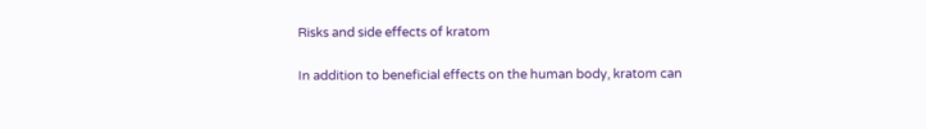Risks and side effects of kratom

In addition to beneficial effects on the human body, kratom can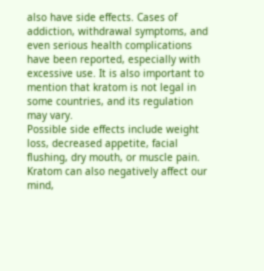also have side effects. Cases of addiction, withdrawal symptoms, and even serious health complications have been reported, especially with excessive use. It is also important to mention that kratom is not legal in some countries, and its regulation may vary.
Possible side effects include weight loss, decreased appetite, facial flushing, dry mouth, or muscle pain. Kratom can also negatively affect our mind,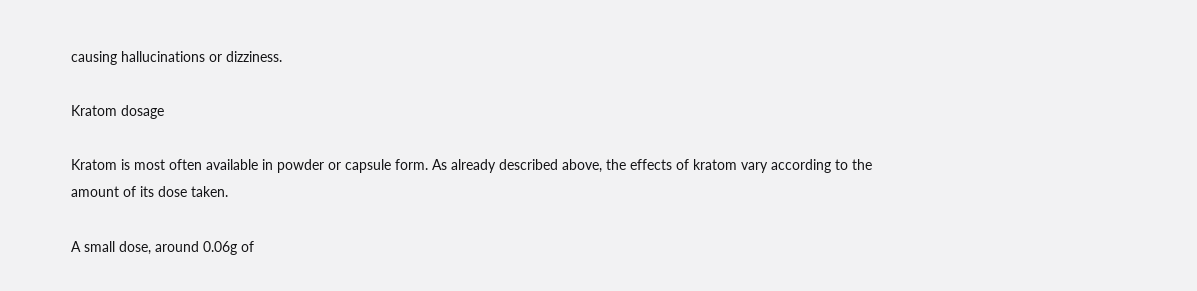causing hallucinations or dizziness.

Kratom dosage

Kratom is most often available in powder or capsule form. As already described above, the effects of kratom vary according to the amount of its dose taken.

A small dose, around 0.06g of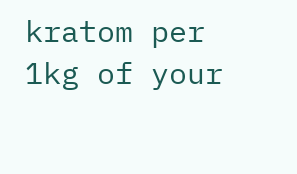kratom per 1kg of your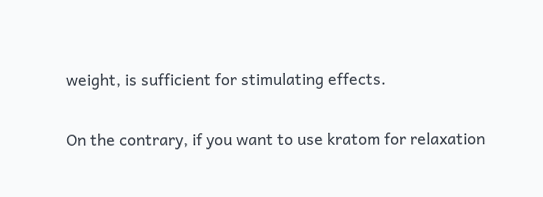weight, is sufficient for stimulating effects.

On the contrary, if you want to use kratom for relaxation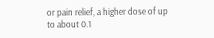or pain relief, a higher dose of up to about 0.1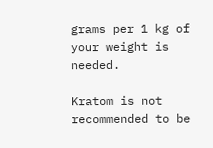grams per 1 kg of your weight is needed.

Kratom is not recommended to be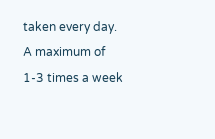taken every day. A maximum of 1-3 times a week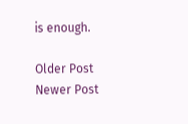is enough.

Older Post Newer Post